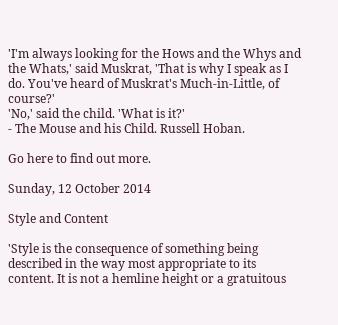'I'm always looking for the Hows and the Whys and the Whats,' said Muskrat, 'That is why I speak as I do. You've heard of Muskrat's Much-in-Little, of course?'
'No,' said the child. 'What is it?'
- The Mouse and his Child. Russell Hoban.

Go here to find out more.

Sunday, 12 October 2014

Style and Content

'Style is the consequence of something being described in the way most appropriate to its content. It is not a hemline height or a gratuitous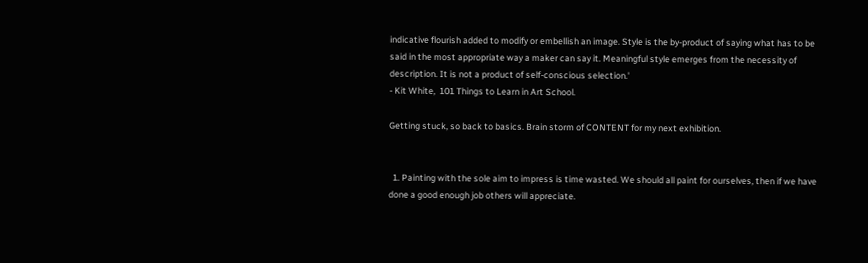indicative flourish added to modify or embellish an image. Style is the by-product of saying what has to be said in the most appropriate way a maker can say it. Meaningful style emerges from the necessity of description. It is not a product of self-conscious selection.'
- Kit White,  101 Things to Learn in Art School.

Getting stuck, so back to basics. Brain storm of CONTENT for my next exhibition.


  1. Painting with the sole aim to impress is time wasted. We should all paint for ourselves, then if we have done a good enough job others will appreciate.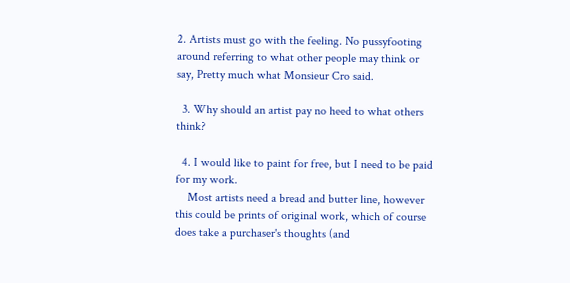2. Artists must go with the feeling. No pussyfooting around referring to what other people may think or say, Pretty much what Monsieur Cro said.

  3. Why should an artist pay no heed to what others think?

  4. I would like to paint for free, but I need to be paid for my work.
    Most artists need a bread and butter line, however this could be prints of original work, which of course does take a purchaser's thoughts (and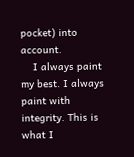pocket) into account.
    I always paint my best. I always paint with integrity. This is what I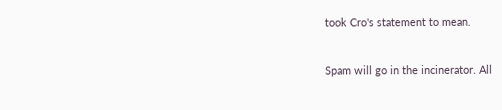took Cro's statement to mean.


Spam will go in the incinerator. All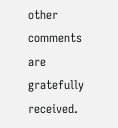other comments are gratefully received.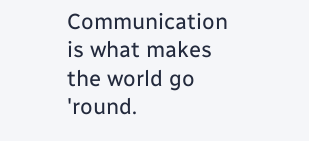Communication is what makes the world go 'round.